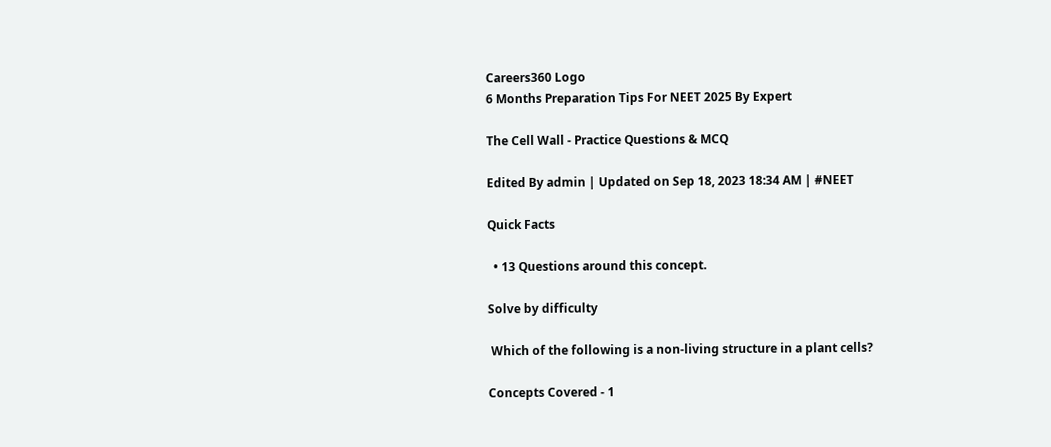Careers360 Logo
6 Months Preparation Tips For NEET 2025 By Expert

The Cell Wall - Practice Questions & MCQ

Edited By admin | Updated on Sep 18, 2023 18:34 AM | #NEET

Quick Facts

  • 13 Questions around this concept.

Solve by difficulty

 Which of the following is a non-living structure in a plant cells?

Concepts Covered - 1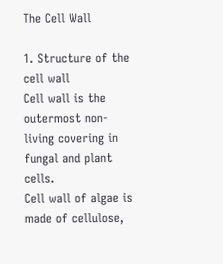The Cell Wall

1. Structure of the cell wall
Cell wall is the outermost non-living covering in fungal and plant cells.
Cell wall of algae is made of cellulose,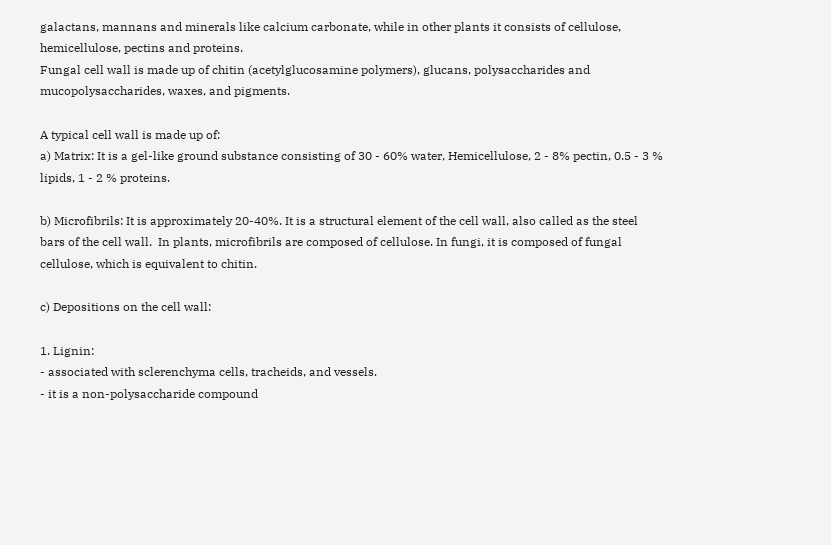galactans, mannans and minerals like calcium carbonate, while in other plants it consists of cellulose, hemicellulose, pectins and proteins.
Fungal cell wall is made up of chitin (acetylglucosamine polymers), glucans, polysaccharides and mucopolysaccharides, waxes, and pigments.

A typical cell wall is made up of:
a) Matrix: It is a gel-like ground substance consisting of 30 - 60% water, Hemicellulose, 2 - 8% pectin, 0.5 - 3 % lipids, 1 - 2 % proteins.

b) Microfibrils: It is approximately 20-40%. It is a structural element of the cell wall, also called as the steel bars of the cell wall.  In plants, microfibrils are composed of cellulose. In fungi, it is composed of fungal cellulose, which is equivalent to chitin.

c) Depositions on the cell wall:

1. Lignin:
- associated with sclerenchyma cells, tracheids, and vessels.
- it is a non-polysaccharide compound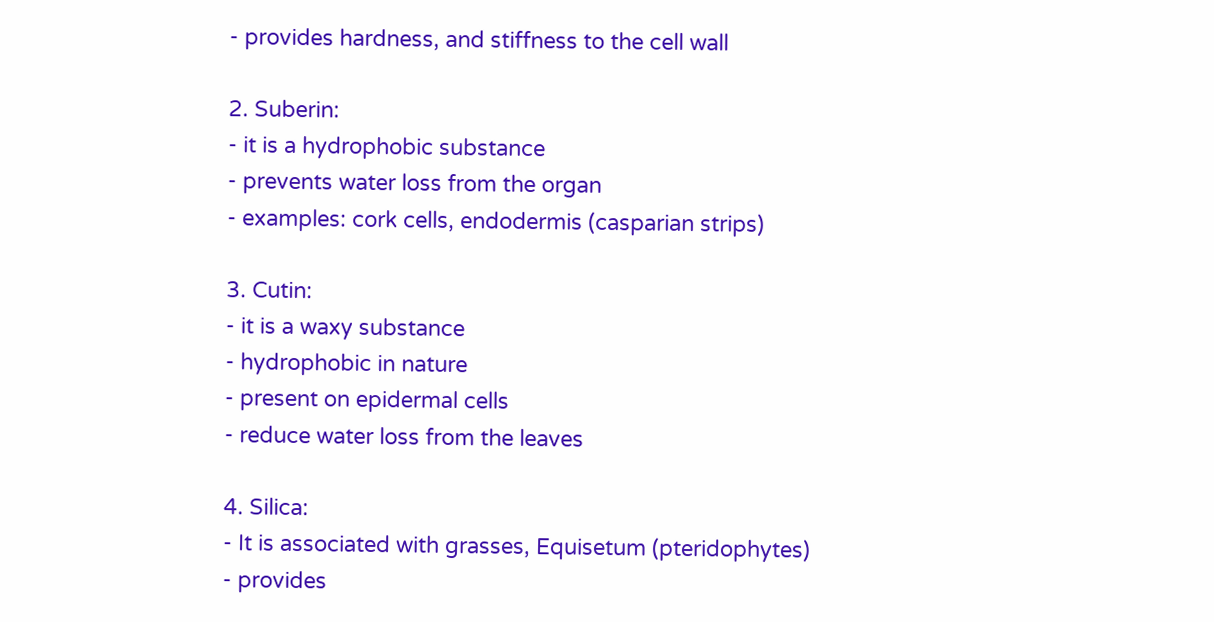- provides hardness, and stiffness to the cell wall

2. Suberin:
- it is a hydrophobic substance
- prevents water loss from the organ
- examples: cork cells, endodermis (casparian strips)

3. Cutin:
- it is a waxy substance
- hydrophobic in nature
- present on epidermal cells
- reduce water loss from the leaves

4. Silica:
- It is associated with grasses, Equisetum (pteridophytes)
- provides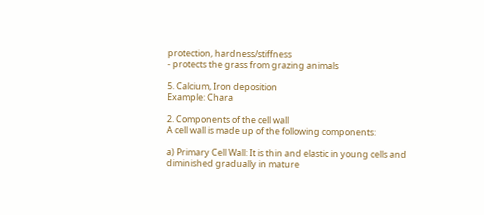protection, hardness/stiffness
- protects the grass from grazing animals

5. Calcium, Iron deposition
Example: Chara

2. Components of the cell wall
A cell wall is made up of the following components:

a) Primary Cell Wall: It is thin and elastic in young cells and diminished gradually in mature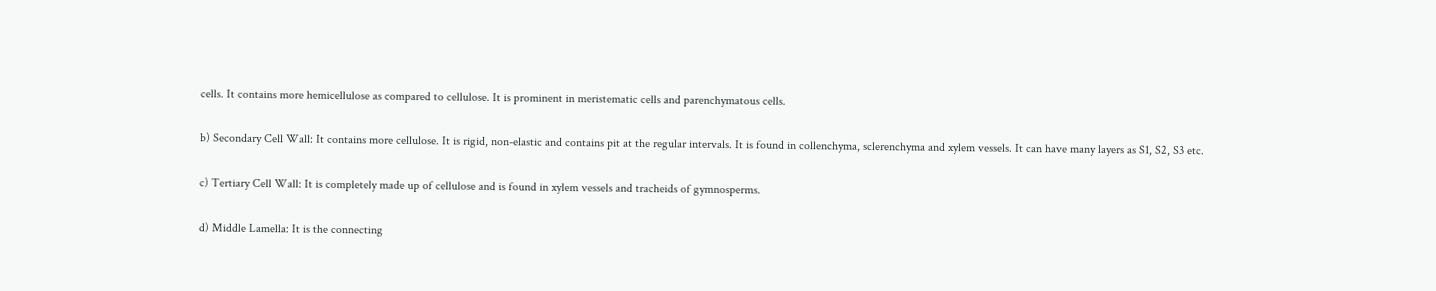cells. It contains more hemicellulose as compared to cellulose. It is prominent in meristematic cells and parenchymatous cells.

b) Secondary Cell Wall: It contains more cellulose. It is rigid, non-elastic and contains pit at the regular intervals. It is found in collenchyma, sclerenchyma and xylem vessels. It can have many layers as S1, S2, S3 etc.

c) Tertiary Cell Wall: It is completely made up of cellulose and is found in xylem vessels and tracheids of gymnosperms.

d) Middle Lamella: It is the connecting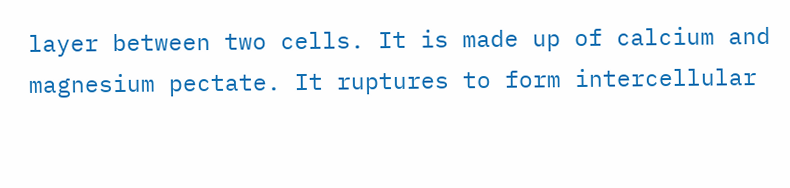layer between two cells. It is made up of calcium and magnesium pectate. It ruptures to form intercellular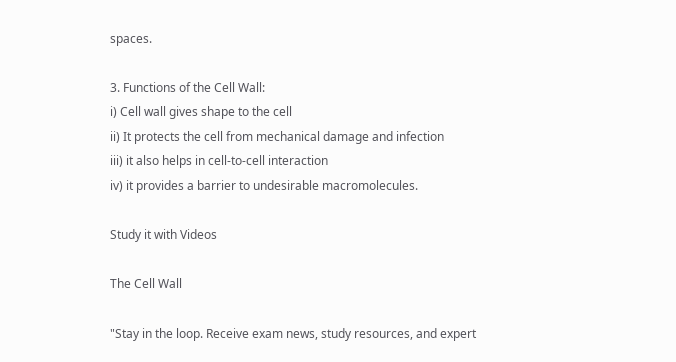spaces.

3. Functions of the Cell Wall:
i) Cell wall gives shape to the cell
ii) It protects the cell from mechanical damage and infection
iii) it also helps in cell-to-cell interaction
iv) it provides a barrier to undesirable macromolecules.

Study it with Videos

The Cell Wall

"Stay in the loop. Receive exam news, study resources, and expert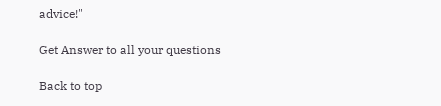advice!"

Get Answer to all your questions

Back to top